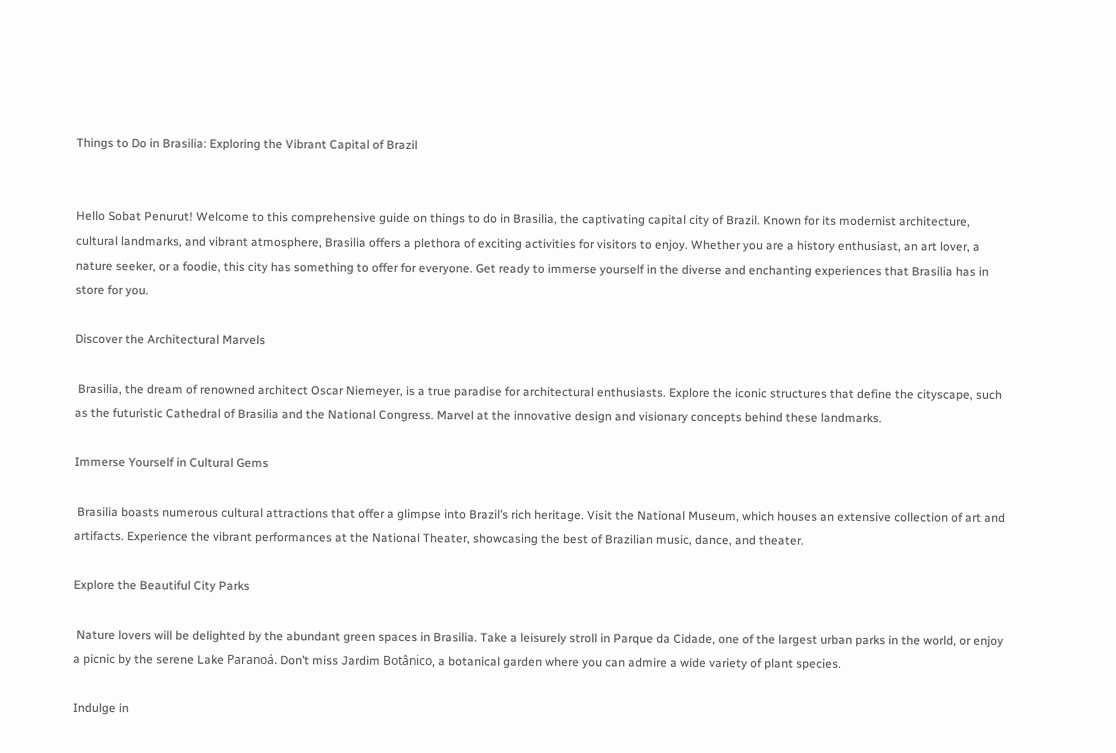Things to Do in Brasilia: Exploring the Vibrant Capital of Brazil


Hello Sobat Penurut! Welcome to this comprehensive guide on things to do in Brasilia, the captivating capital city of Brazil. Known for its modernist architecture, cultural landmarks, and vibrant atmosphere, Brasilia offers a plethora of exciting activities for visitors to enjoy. Whether you are a history enthusiast, an art lover, a nature seeker, or a foodie, this city has something to offer for everyone. Get ready to immerse yourself in the diverse and enchanting experiences that Brasilia has in store for you.

Discover the Architectural Marvels

 Brasilia, the dream of renowned architect Oscar Niemeyer, is a true paradise for architectural enthusiasts. Explore the iconic structures that define the cityscape, such as the futuristic Cathedral of Brasilia and the National Congress. Marvel at the innovative design and visionary concepts behind these landmarks.

Immerse Yourself in Cultural Gems

 Brasilia boasts numerous cultural attractions that offer a glimpse into Brazil’s rich heritage. Visit the National Museum, which houses an extensive collection of art and artifacts. Experience the vibrant performances at the National Theater, showcasing the best of Brazilian music, dance, and theater.

Explore the Beautiful City Parks

 Nature lovers will be delighted by the abundant green spaces in Brasilia. Take a leisurely stroll in Parque da Cidade, one of the largest urban parks in the world, or enjoy a picnic by the serene Lake Paranoá. Don’t miss Jardim Botânico, a botanical garden where you can admire a wide variety of plant species.

Indulge in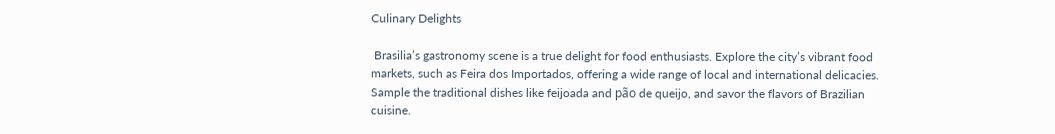Culinary Delights

 Brasilia’s gastronomy scene is a true delight for food enthusiasts. Explore the city’s vibrant food markets, such as Feira dos Importados, offering a wide range of local and international delicacies. Sample the traditional dishes like feijoada and pão de queijo, and savor the flavors of Brazilian cuisine.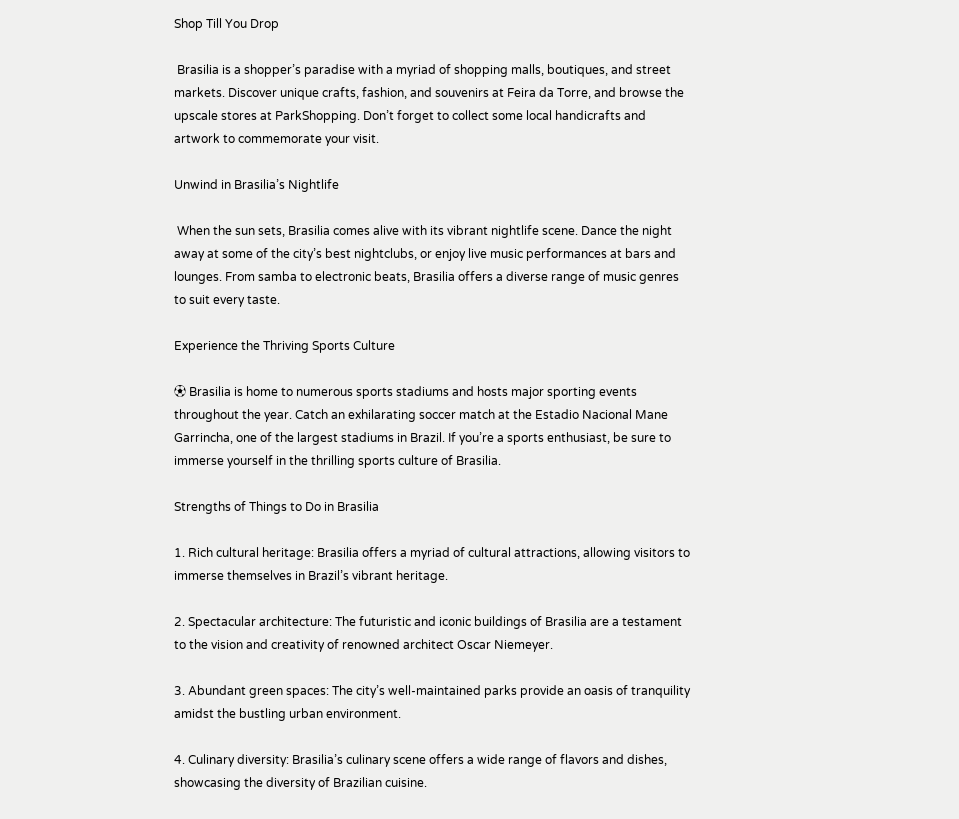Shop Till You Drop

 Brasilia is a shopper’s paradise with a myriad of shopping malls, boutiques, and street markets. Discover unique crafts, fashion, and souvenirs at Feira da Torre, and browse the upscale stores at ParkShopping. Don’t forget to collect some local handicrafts and artwork to commemorate your visit.

Unwind in Brasilia’s Nightlife

 When the sun sets, Brasilia comes alive with its vibrant nightlife scene. Dance the night away at some of the city’s best nightclubs, or enjoy live music performances at bars and lounges. From samba to electronic beats, Brasilia offers a diverse range of music genres to suit every taste.

Experience the Thriving Sports Culture

⚽ Brasilia is home to numerous sports stadiums and hosts major sporting events throughout the year. Catch an exhilarating soccer match at the Estadio Nacional Mane Garrincha, one of the largest stadiums in Brazil. If you’re a sports enthusiast, be sure to immerse yourself in the thrilling sports culture of Brasilia.

Strengths of Things to Do in Brasilia

1. Rich cultural heritage: Brasilia offers a myriad of cultural attractions, allowing visitors to immerse themselves in Brazil’s vibrant heritage.

2. Spectacular architecture: The futuristic and iconic buildings of Brasilia are a testament to the vision and creativity of renowned architect Oscar Niemeyer.

3. Abundant green spaces: The city’s well-maintained parks provide an oasis of tranquility amidst the bustling urban environment.

4. Culinary diversity: Brasilia’s culinary scene offers a wide range of flavors and dishes, showcasing the diversity of Brazilian cuisine.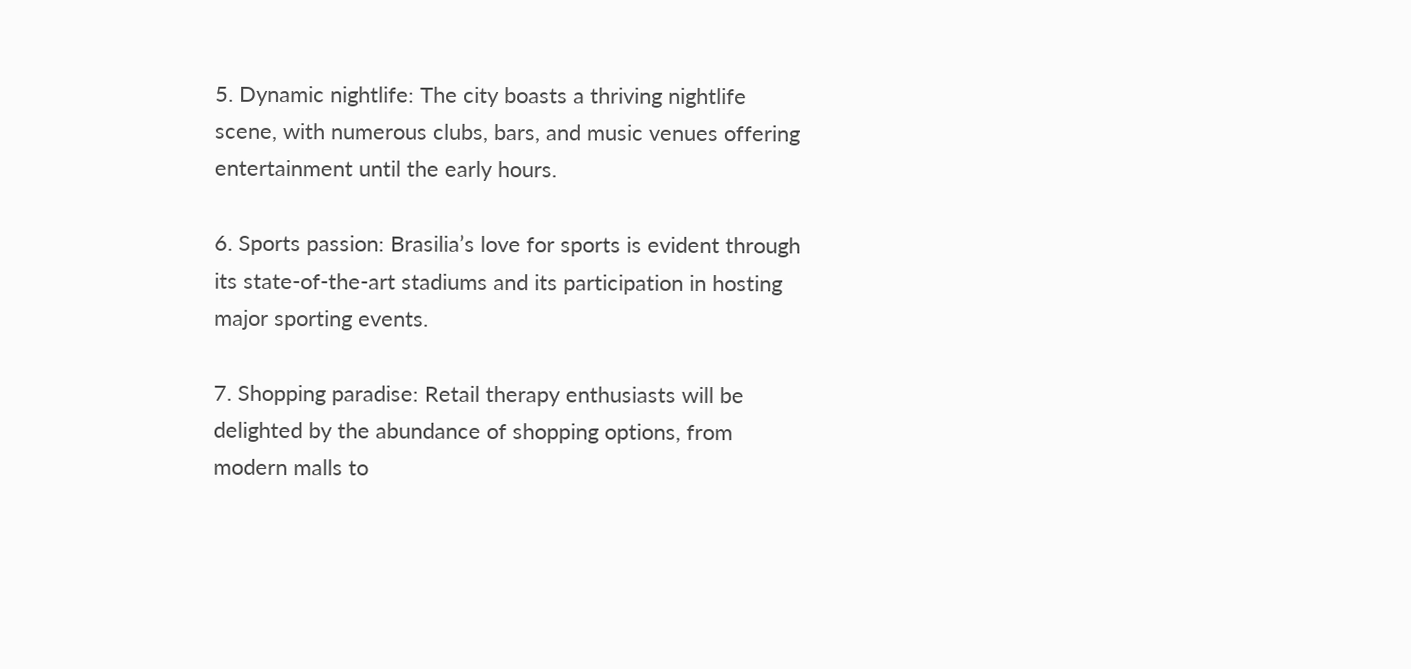5. Dynamic nightlife: The city boasts a thriving nightlife scene, with numerous clubs, bars, and music venues offering entertainment until the early hours.

6. Sports passion: Brasilia’s love for sports is evident through its state-of-the-art stadiums and its participation in hosting major sporting events.

7. Shopping paradise: Retail therapy enthusiasts will be delighted by the abundance of shopping options, from modern malls to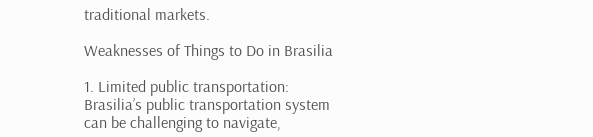traditional markets.

Weaknesses of Things to Do in Brasilia

1. Limited public transportation: Brasilia’s public transportation system can be challenging to navigate,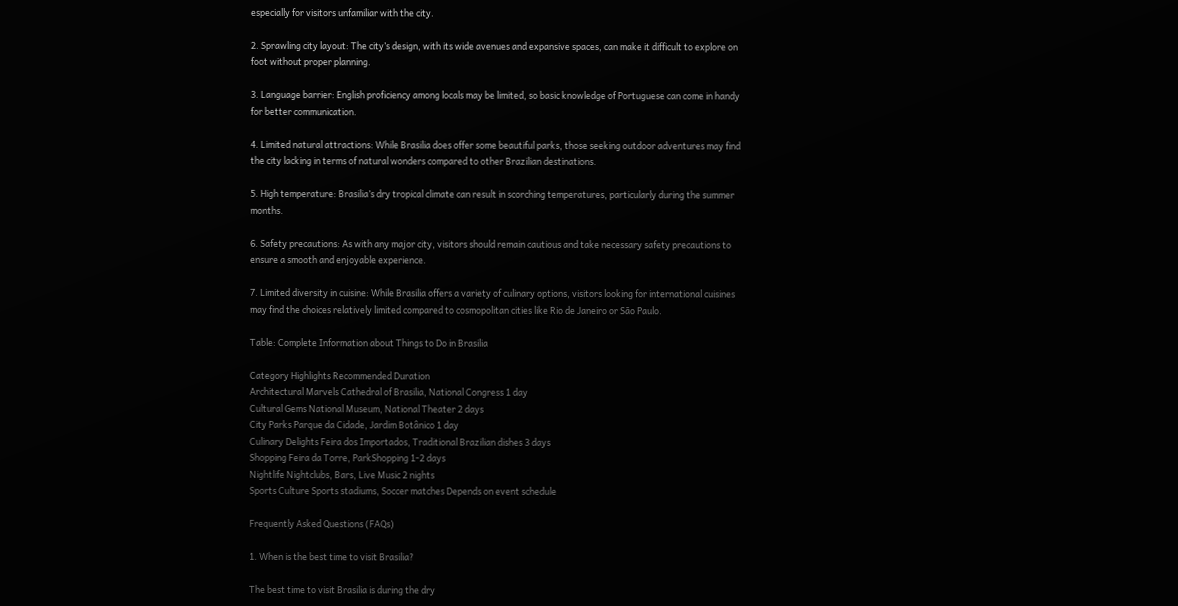especially for visitors unfamiliar with the city.

2. Sprawling city layout: The city’s design, with its wide avenues and expansive spaces, can make it difficult to explore on foot without proper planning.

3. Language barrier: English proficiency among locals may be limited, so basic knowledge of Portuguese can come in handy for better communication.

4. Limited natural attractions: While Brasilia does offer some beautiful parks, those seeking outdoor adventures may find the city lacking in terms of natural wonders compared to other Brazilian destinations.

5. High temperature: Brasilia’s dry tropical climate can result in scorching temperatures, particularly during the summer months.

6. Safety precautions: As with any major city, visitors should remain cautious and take necessary safety precautions to ensure a smooth and enjoyable experience.

7. Limited diversity in cuisine: While Brasilia offers a variety of culinary options, visitors looking for international cuisines may find the choices relatively limited compared to cosmopolitan cities like Rio de Janeiro or São Paulo.

Table: Complete Information about Things to Do in Brasilia

Category Highlights Recommended Duration
Architectural Marvels Cathedral of Brasilia, National Congress 1 day
Cultural Gems National Museum, National Theater 2 days
City Parks Parque da Cidade, Jardim Botânico 1 day
Culinary Delights Feira dos Importados, Traditional Brazilian dishes 3 days
Shopping Feira da Torre, ParkShopping 1-2 days
Nightlife Nightclubs, Bars, Live Music 2 nights
Sports Culture Sports stadiums, Soccer matches Depends on event schedule

Frequently Asked Questions (FAQs)

1. When is the best time to visit Brasilia?

The best time to visit Brasilia is during the dry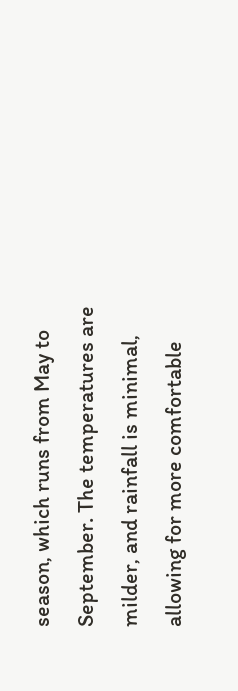season, which runs from May to September. The temperatures are milder, and rainfall is minimal, allowing for more comfortable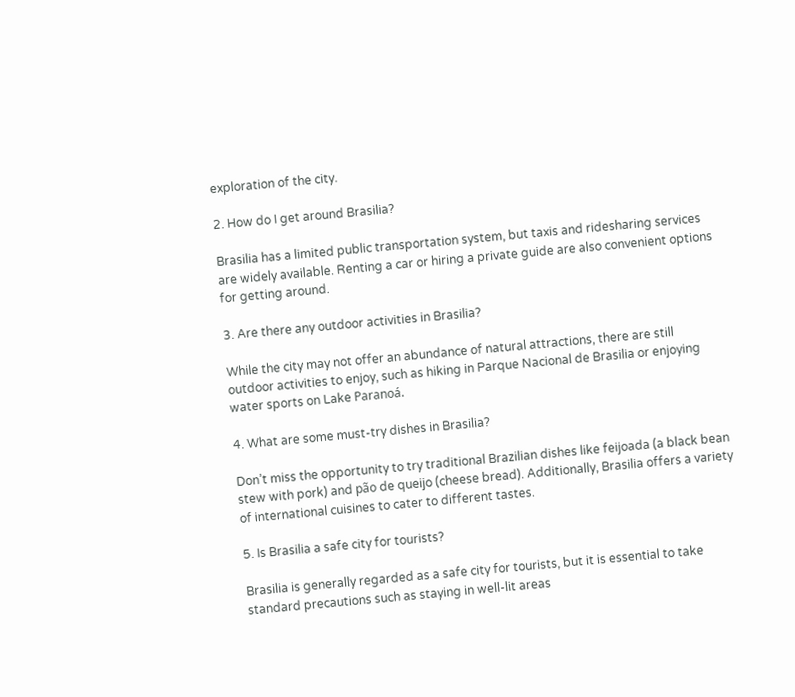exploration of the city.

2. How do I get around Brasilia?

Brasilia has a limited public transportation system, but taxis and ridesharing services are widely available. Renting a car or hiring a private guide are also convenient options for getting around.

3. Are there any outdoor activities in Brasilia?

While the city may not offer an abundance of natural attractions, there are still outdoor activities to enjoy, such as hiking in Parque Nacional de Brasilia or enjoying water sports on Lake Paranoá.

4. What are some must-try dishes in Brasilia?

Don’t miss the opportunity to try traditional Brazilian dishes like feijoada (a black bean stew with pork) and pão de queijo (cheese bread). Additionally, Brasilia offers a variety of international cuisines to cater to different tastes.

5. Is Brasilia a safe city for tourists?

Brasilia is generally regarded as a safe city for tourists, but it is essential to take standard precautions such as staying in well-lit areas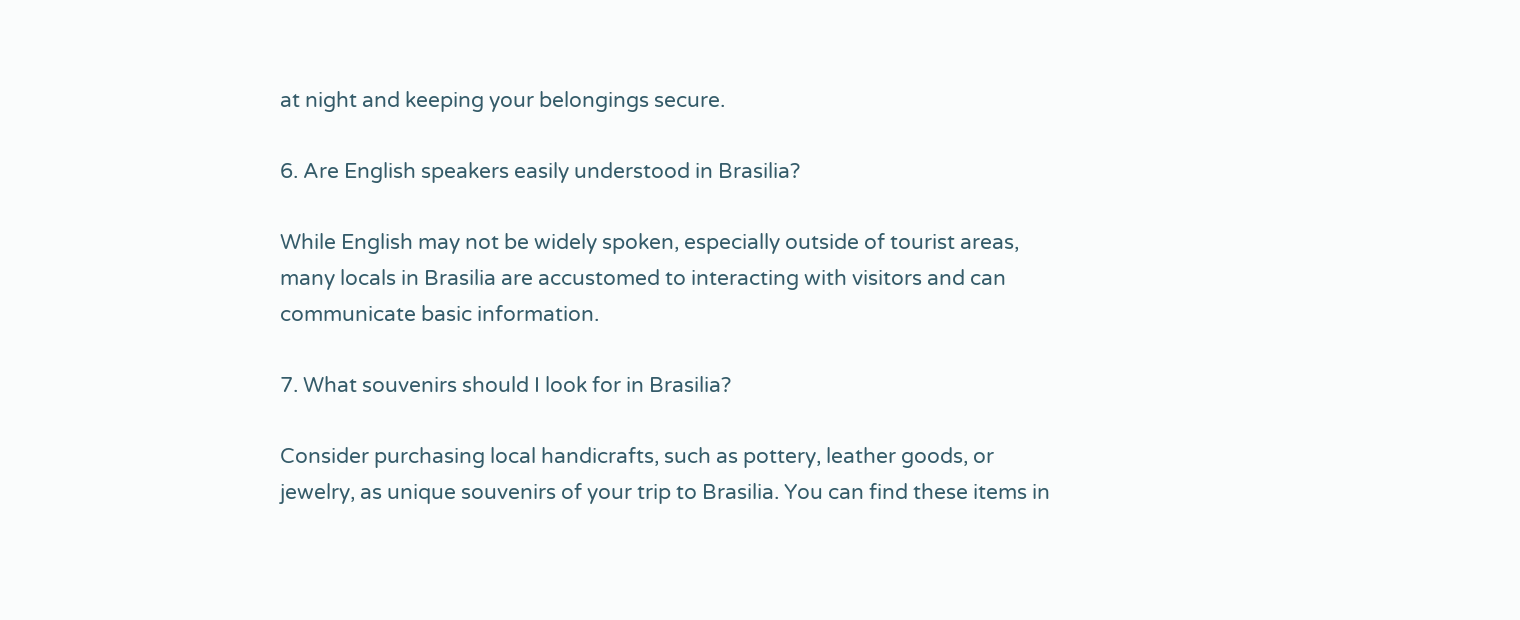at night and keeping your belongings secure.

6. Are English speakers easily understood in Brasilia?

While English may not be widely spoken, especially outside of tourist areas, many locals in Brasilia are accustomed to interacting with visitors and can communicate basic information.

7. What souvenirs should I look for in Brasilia?

Consider purchasing local handicrafts, such as pottery, leather goods, or jewelry, as unique souvenirs of your trip to Brasilia. You can find these items in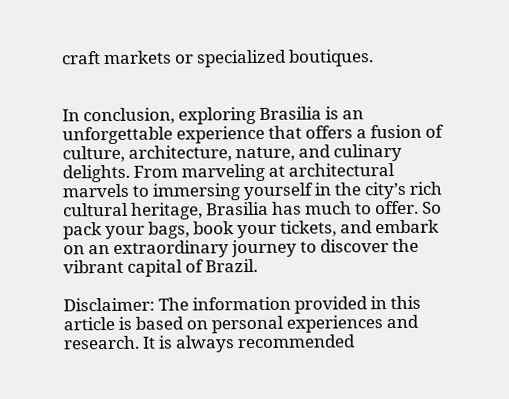craft markets or specialized boutiques.


In conclusion, exploring Brasilia is an unforgettable experience that offers a fusion of culture, architecture, nature, and culinary delights. From marveling at architectural marvels to immersing yourself in the city’s rich cultural heritage, Brasilia has much to offer. So pack your bags, book your tickets, and embark on an extraordinary journey to discover the vibrant capital of Brazil.

Disclaimer: The information provided in this article is based on personal experiences and research. It is always recommended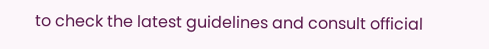to check the latest guidelines and consult official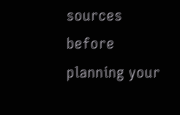sources before planning your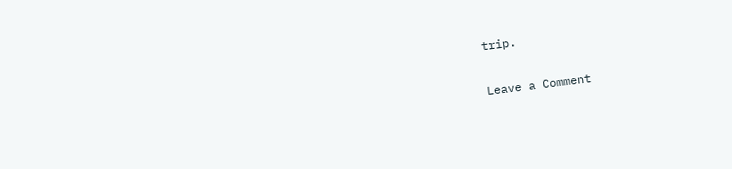trip.

Leave a Comment